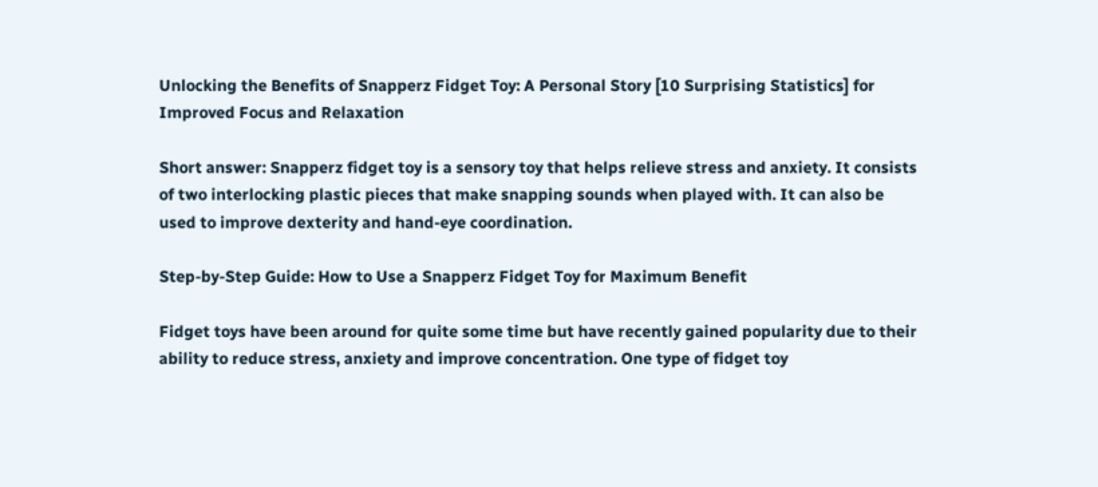Unlocking the Benefits of Snapperz Fidget Toy: A Personal Story [10 Surprising Statistics] for Improved Focus and Relaxation

Short answer: Snapperz fidget toy is a sensory toy that helps relieve stress and anxiety. It consists of two interlocking plastic pieces that make snapping sounds when played with. It can also be used to improve dexterity and hand-eye coordination.

Step-by-Step Guide: How to Use a Snapperz Fidget Toy for Maximum Benefit

Fidget toys have been around for quite some time but have recently gained popularity due to their ability to reduce stress, anxiety and improve concentration. One type of fidget toy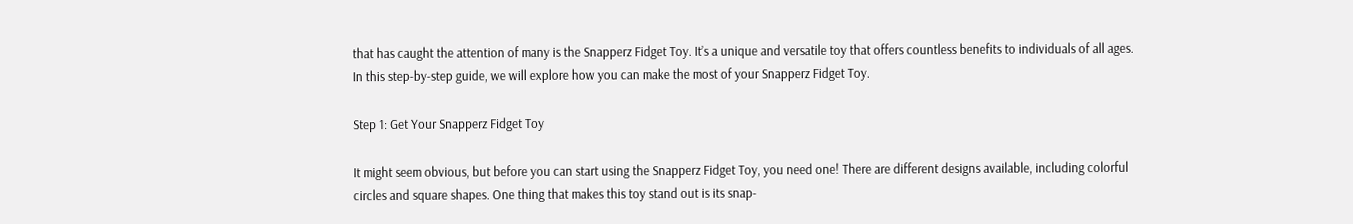that has caught the attention of many is the Snapperz Fidget Toy. It’s a unique and versatile toy that offers countless benefits to individuals of all ages. In this step-by-step guide, we will explore how you can make the most of your Snapperz Fidget Toy.

Step 1: Get Your Snapperz Fidget Toy

It might seem obvious, but before you can start using the Snapperz Fidget Toy, you need one! There are different designs available, including colorful circles and square shapes. One thing that makes this toy stand out is its snap-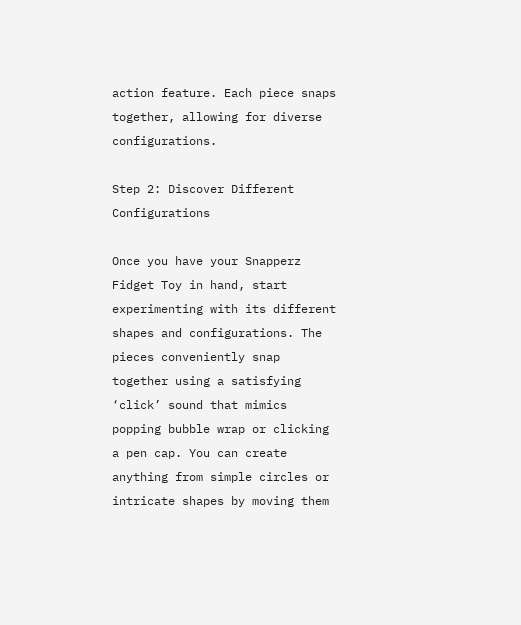action feature. Each piece snaps together, allowing for diverse configurations.

Step 2: Discover Different Configurations

Once you have your Snapperz Fidget Toy in hand, start experimenting with its different shapes and configurations. The pieces conveniently snap together using a satisfying ‘click’ sound that mimics popping bubble wrap or clicking a pen cap. You can create anything from simple circles or intricate shapes by moving them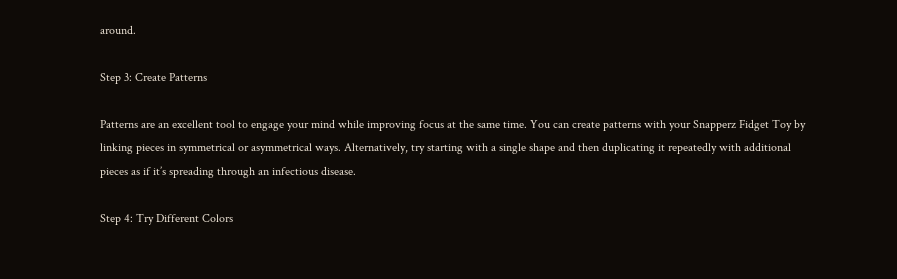around.

Step 3: Create Patterns

Patterns are an excellent tool to engage your mind while improving focus at the same time. You can create patterns with your Snapperz Fidget Toy by linking pieces in symmetrical or asymmetrical ways. Alternatively, try starting with a single shape and then duplicating it repeatedly with additional pieces as if it’s spreading through an infectious disease.

Step 4: Try Different Colors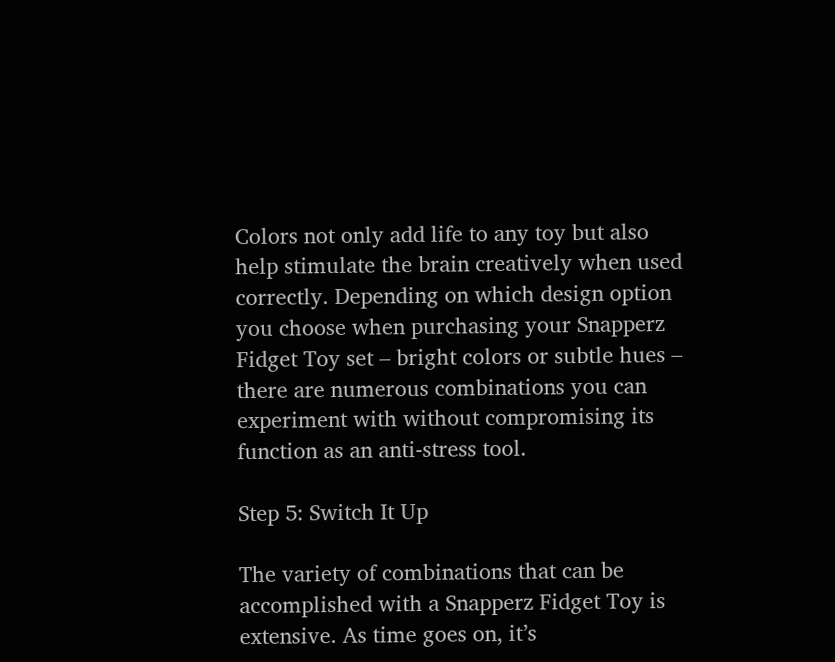Colors not only add life to any toy but also help stimulate the brain creatively when used correctly. Depending on which design option you choose when purchasing your Snapperz Fidget Toy set – bright colors or subtle hues – there are numerous combinations you can experiment with without compromising its function as an anti-stress tool.

Step 5: Switch It Up

The variety of combinations that can be accomplished with a Snapperz Fidget Toy is extensive. As time goes on, it’s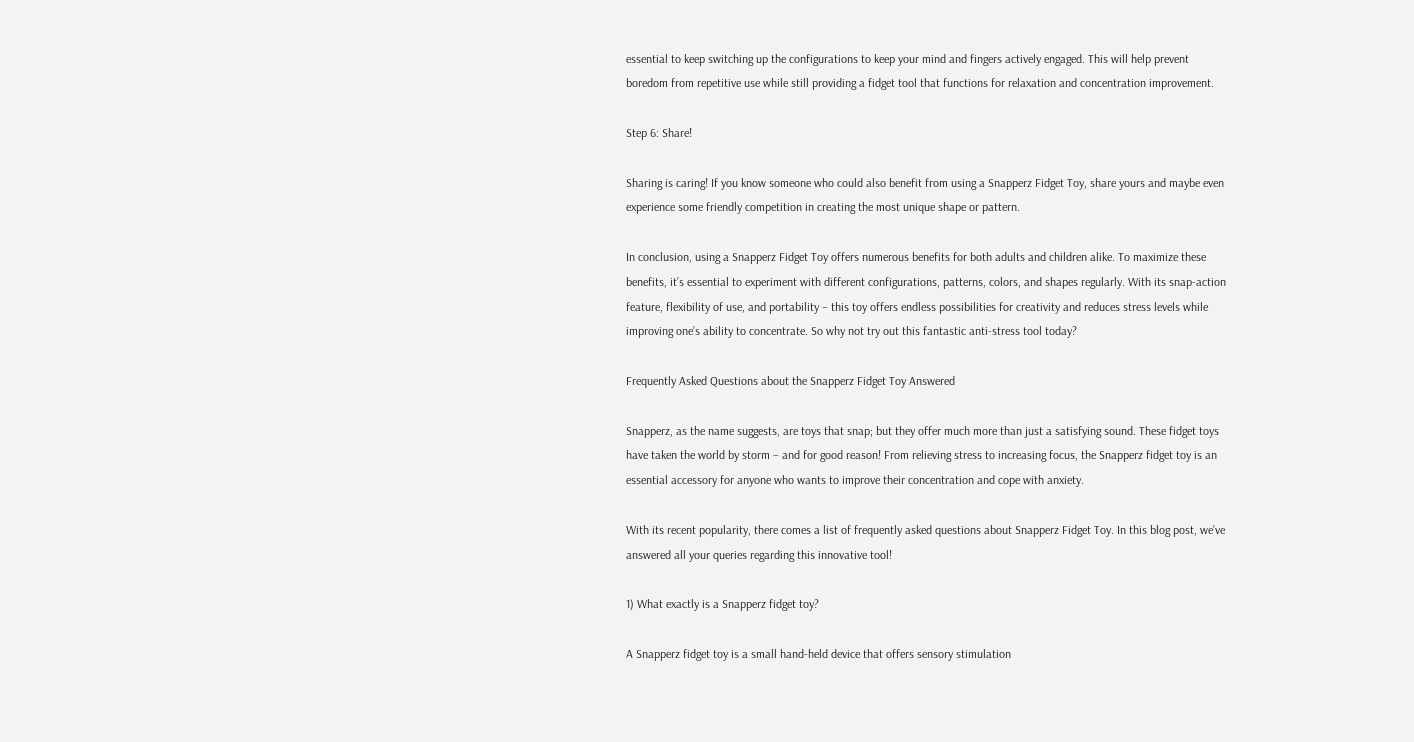essential to keep switching up the configurations to keep your mind and fingers actively engaged. This will help prevent boredom from repetitive use while still providing a fidget tool that functions for relaxation and concentration improvement.

Step 6: Share!

Sharing is caring! If you know someone who could also benefit from using a Snapperz Fidget Toy, share yours and maybe even experience some friendly competition in creating the most unique shape or pattern.

In conclusion, using a Snapperz Fidget Toy offers numerous benefits for both adults and children alike. To maximize these benefits, it’s essential to experiment with different configurations, patterns, colors, and shapes regularly. With its snap-action feature, flexibility of use, and portability – this toy offers endless possibilities for creativity and reduces stress levels while improving one’s ability to concentrate. So why not try out this fantastic anti-stress tool today?

Frequently Asked Questions about the Snapperz Fidget Toy Answered

Snapperz, as the name suggests, are toys that snap; but they offer much more than just a satisfying sound. These fidget toys have taken the world by storm – and for good reason! From relieving stress to increasing focus, the Snapperz fidget toy is an essential accessory for anyone who wants to improve their concentration and cope with anxiety.

With its recent popularity, there comes a list of frequently asked questions about Snapperz Fidget Toy. In this blog post, we’ve answered all your queries regarding this innovative tool!

1) What exactly is a Snapperz fidget toy?

A Snapperz fidget toy is a small hand-held device that offers sensory stimulation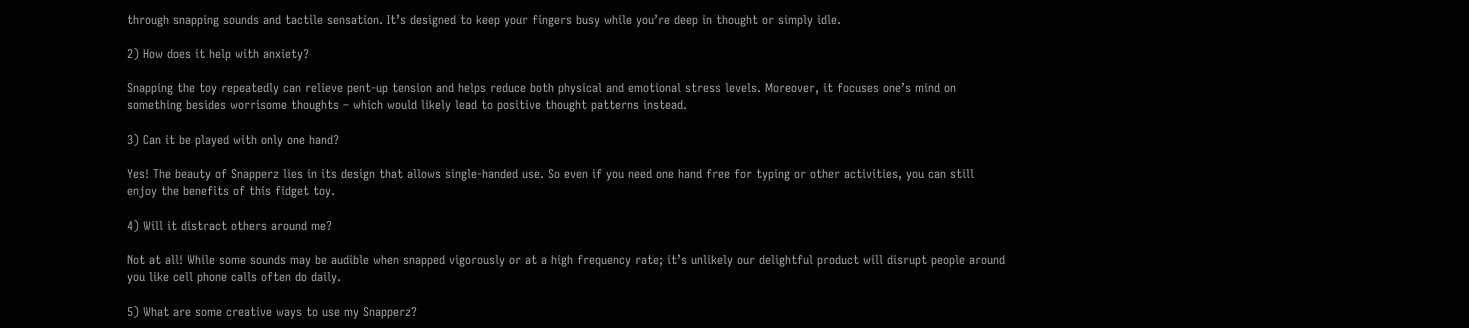through snapping sounds and tactile sensation. It’s designed to keep your fingers busy while you’re deep in thought or simply idle.

2) How does it help with anxiety?

Snapping the toy repeatedly can relieve pent-up tension and helps reduce both physical and emotional stress levels. Moreover, it focuses one’s mind on something besides worrisome thoughts – which would likely lead to positive thought patterns instead.

3) Can it be played with only one hand?

Yes! The beauty of Snapperz lies in its design that allows single-handed use. So even if you need one hand free for typing or other activities, you can still enjoy the benefits of this fidget toy.

4) Will it distract others around me?

Not at all! While some sounds may be audible when snapped vigorously or at a high frequency rate; it’s unlikely our delightful product will disrupt people around you like cell phone calls often do daily.

5) What are some creative ways to use my Snapperz?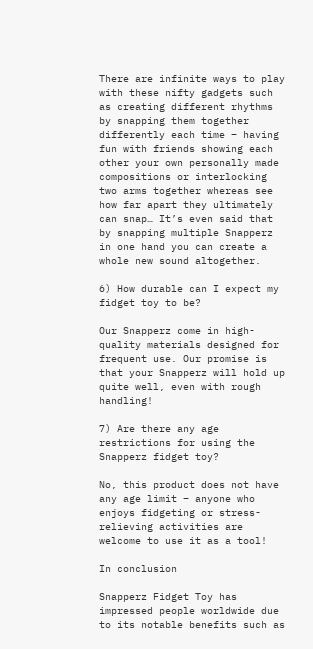There are infinite ways to play with these nifty gadgets such as creating different rhythms by snapping them together differently each time – having fun with friends showing each other your own personally made compositions or interlocking two arms together whereas see how far apart they ultimately can snap… It’s even said that by snapping multiple Snapperz in one hand you can create a whole new sound altogether.

6) How durable can I expect my fidget toy to be?

Our Snapperz come in high-quality materials designed for frequent use. Our promise is that your Snapperz will hold up quite well, even with rough handling!

7) Are there any age restrictions for using the Snapperz fidget toy?

No, this product does not have any age limit – anyone who enjoys fidgeting or stress-relieving activities are welcome to use it as a tool!

In conclusion

Snapperz Fidget Toy has impressed people worldwide due to its notable benefits such as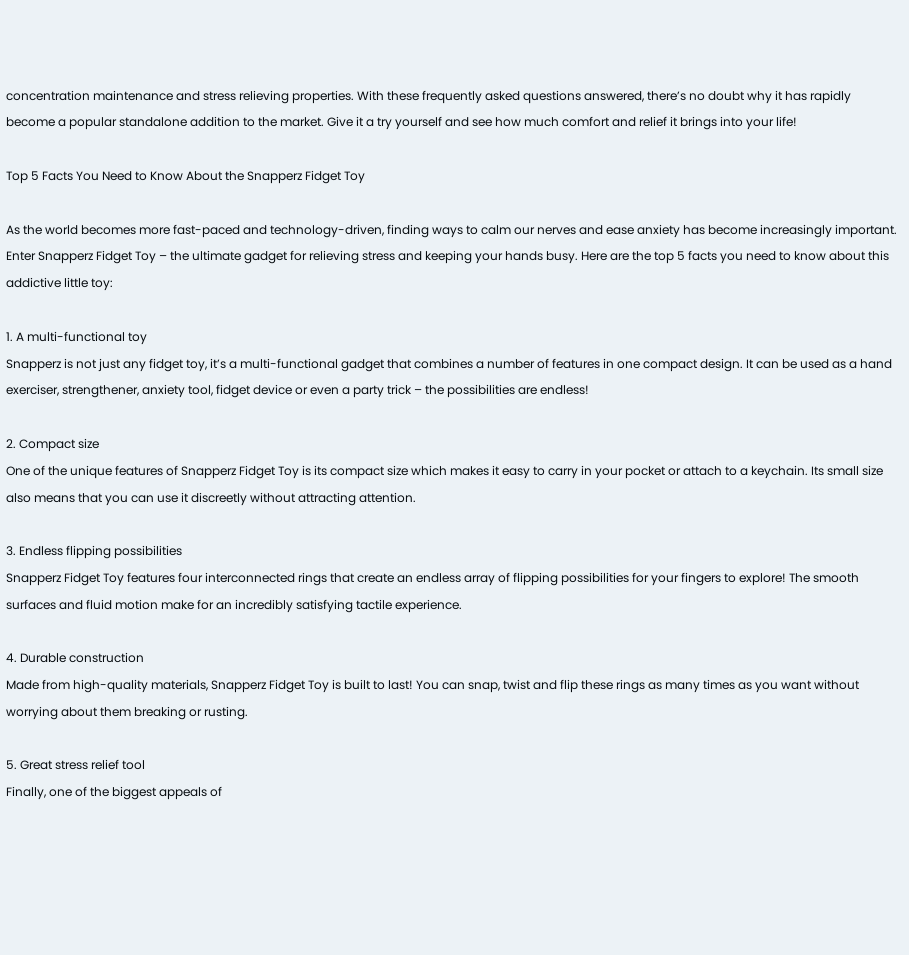concentration maintenance and stress relieving properties. With these frequently asked questions answered, there’s no doubt why it has rapidly become a popular standalone addition to the market. Give it a try yourself and see how much comfort and relief it brings into your life!

Top 5 Facts You Need to Know About the Snapperz Fidget Toy

As the world becomes more fast-paced and technology-driven, finding ways to calm our nerves and ease anxiety has become increasingly important. Enter Snapperz Fidget Toy – the ultimate gadget for relieving stress and keeping your hands busy. Here are the top 5 facts you need to know about this addictive little toy:

1. A multi-functional toy
Snapperz is not just any fidget toy, it’s a multi-functional gadget that combines a number of features in one compact design. It can be used as a hand exerciser, strengthener, anxiety tool, fidget device or even a party trick – the possibilities are endless!

2. Compact size
One of the unique features of Snapperz Fidget Toy is its compact size which makes it easy to carry in your pocket or attach to a keychain. Its small size also means that you can use it discreetly without attracting attention.

3. Endless flipping possibilities
Snapperz Fidget Toy features four interconnected rings that create an endless array of flipping possibilities for your fingers to explore! The smooth surfaces and fluid motion make for an incredibly satisfying tactile experience.

4. Durable construction
Made from high-quality materials, Snapperz Fidget Toy is built to last! You can snap, twist and flip these rings as many times as you want without worrying about them breaking or rusting.

5. Great stress relief tool
Finally, one of the biggest appeals of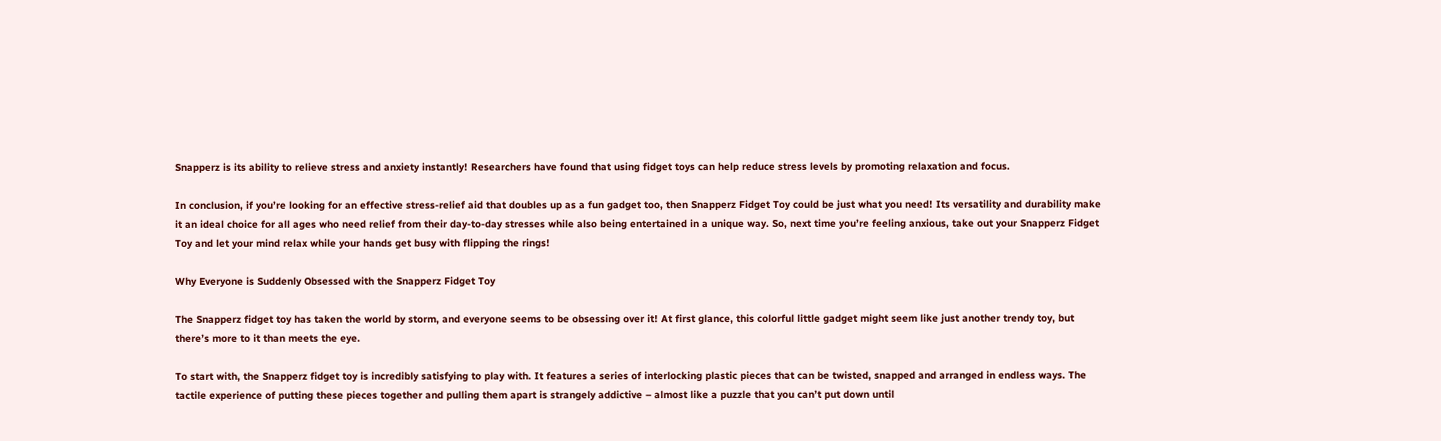Snapperz is its ability to relieve stress and anxiety instantly! Researchers have found that using fidget toys can help reduce stress levels by promoting relaxation and focus.

In conclusion, if you’re looking for an effective stress-relief aid that doubles up as a fun gadget too, then Snapperz Fidget Toy could be just what you need! Its versatility and durability make it an ideal choice for all ages who need relief from their day-to-day stresses while also being entertained in a unique way. So, next time you’re feeling anxious, take out your Snapperz Fidget Toy and let your mind relax while your hands get busy with flipping the rings!

Why Everyone is Suddenly Obsessed with the Snapperz Fidget Toy

The Snapperz fidget toy has taken the world by storm, and everyone seems to be obsessing over it! At first glance, this colorful little gadget might seem like just another trendy toy, but there’s more to it than meets the eye.

To start with, the Snapperz fidget toy is incredibly satisfying to play with. It features a series of interlocking plastic pieces that can be twisted, snapped and arranged in endless ways. The tactile experience of putting these pieces together and pulling them apart is strangely addictive – almost like a puzzle that you can’t put down until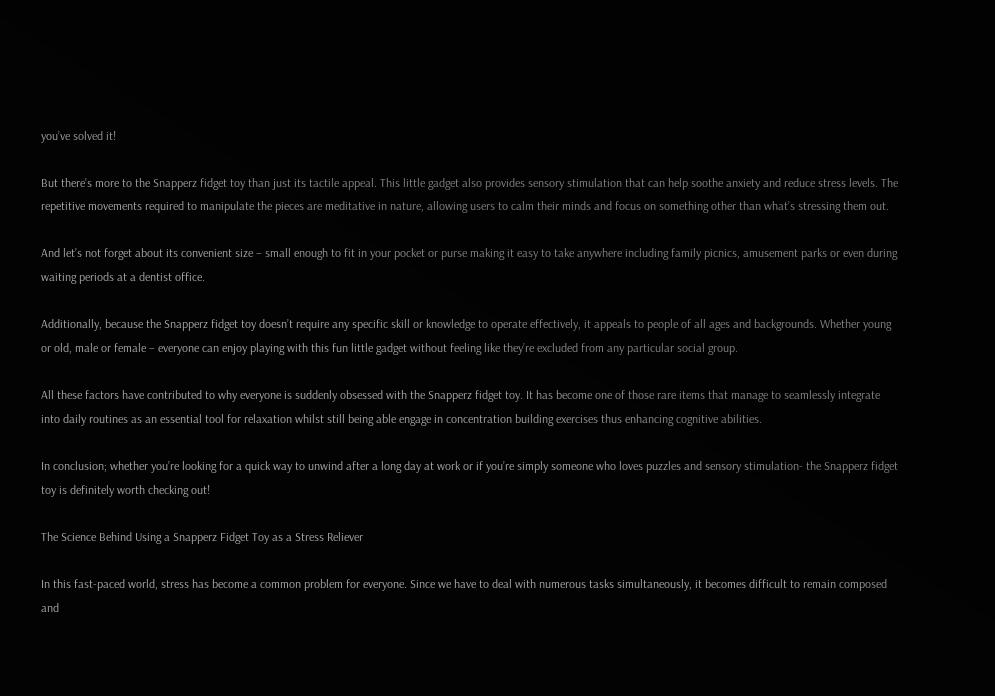you’ve solved it!

But there’s more to the Snapperz fidget toy than just its tactile appeal. This little gadget also provides sensory stimulation that can help soothe anxiety and reduce stress levels. The repetitive movements required to manipulate the pieces are meditative in nature, allowing users to calm their minds and focus on something other than what’s stressing them out.

And let’s not forget about its convenient size – small enough to fit in your pocket or purse making it easy to take anywhere including family picnics, amusement parks or even during waiting periods at a dentist office.

Additionally, because the Snapperz fidget toy doesn’t require any specific skill or knowledge to operate effectively, it appeals to people of all ages and backgrounds. Whether young or old, male or female – everyone can enjoy playing with this fun little gadget without feeling like they’re excluded from any particular social group.

All these factors have contributed to why everyone is suddenly obsessed with the Snapperz fidget toy. It has become one of those rare items that manage to seamlessly integrate into daily routines as an essential tool for relaxation whilst still being able engage in concentration building exercises thus enhancing cognitive abilities.

In conclusion; whether you’re looking for a quick way to unwind after a long day at work or if you’re simply someone who loves puzzles and sensory stimulation- the Snapperz fidget toy is definitely worth checking out!

The Science Behind Using a Snapperz Fidget Toy as a Stress Reliever

In this fast-paced world, stress has become a common problem for everyone. Since we have to deal with numerous tasks simultaneously, it becomes difficult to remain composed and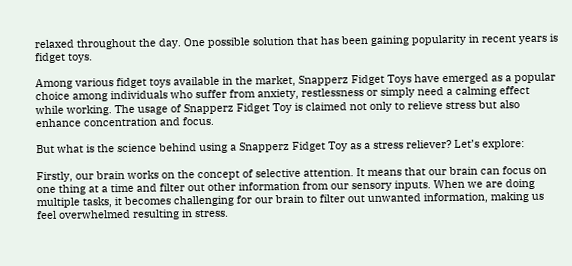relaxed throughout the day. One possible solution that has been gaining popularity in recent years is fidget toys.

Among various fidget toys available in the market, Snapperz Fidget Toys have emerged as a popular choice among individuals who suffer from anxiety, restlessness or simply need a calming effect while working. The usage of Snapperz Fidget Toy is claimed not only to relieve stress but also enhance concentration and focus.

But what is the science behind using a Snapperz Fidget Toy as a stress reliever? Let’s explore:

Firstly, our brain works on the concept of selective attention. It means that our brain can focus on one thing at a time and filter out other information from our sensory inputs. When we are doing multiple tasks, it becomes challenging for our brain to filter out unwanted information, making us feel overwhelmed resulting in stress.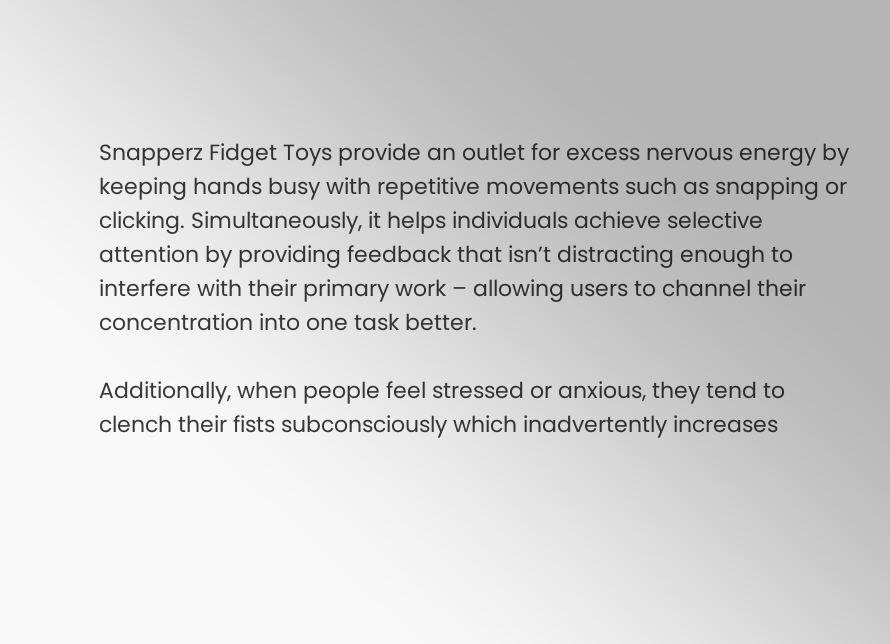Snapperz Fidget Toys provide an outlet for excess nervous energy by keeping hands busy with repetitive movements such as snapping or clicking. Simultaneously, it helps individuals achieve selective attention by providing feedback that isn’t distracting enough to interfere with their primary work – allowing users to channel their concentration into one task better.

Additionally, when people feel stressed or anxious, they tend to clench their fists subconsciously which inadvertently increases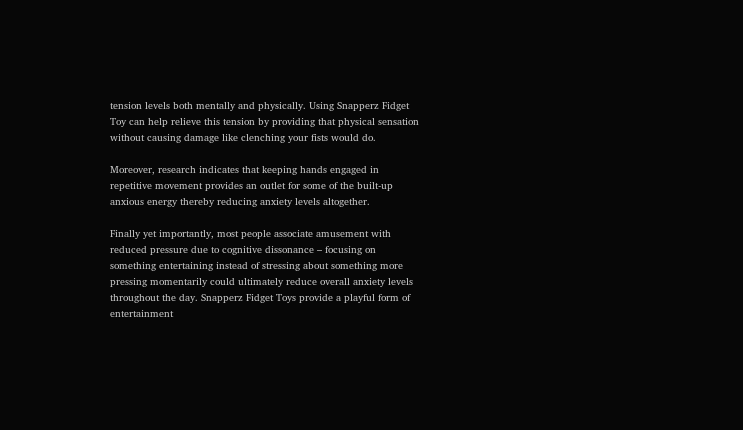tension levels both mentally and physically. Using Snapperz Fidget Toy can help relieve this tension by providing that physical sensation without causing damage like clenching your fists would do.

Moreover, research indicates that keeping hands engaged in repetitive movement provides an outlet for some of the built-up anxious energy thereby reducing anxiety levels altogether.

Finally yet importantly, most people associate amusement with reduced pressure due to cognitive dissonance – focusing on something entertaining instead of stressing about something more pressing momentarily could ultimately reduce overall anxiety levels throughout the day. Snapperz Fidget Toys provide a playful form of entertainment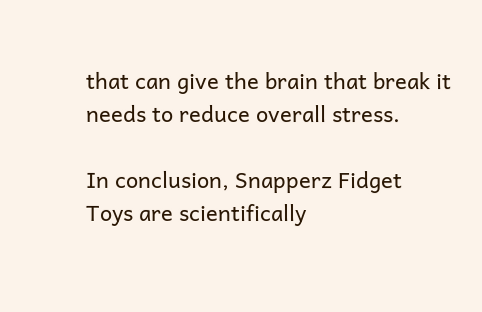that can give the brain that break it needs to reduce overall stress.

In conclusion, Snapperz Fidget Toys are scientifically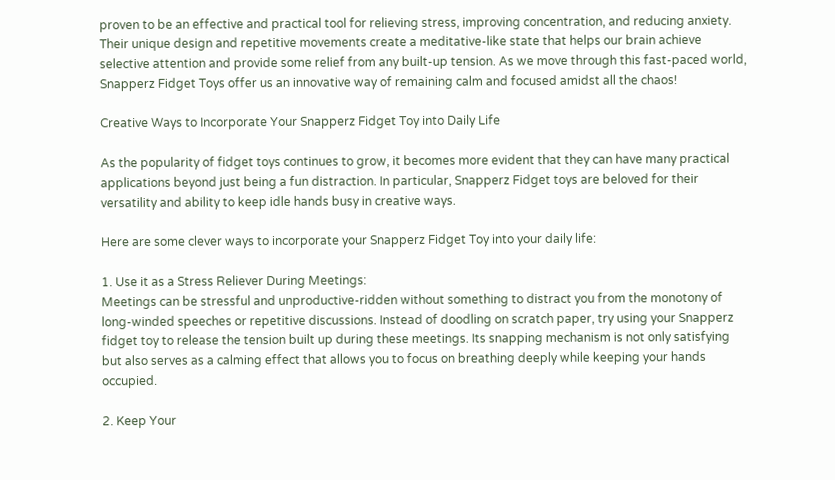proven to be an effective and practical tool for relieving stress, improving concentration, and reducing anxiety. Their unique design and repetitive movements create a meditative-like state that helps our brain achieve selective attention and provide some relief from any built-up tension. As we move through this fast-paced world, Snapperz Fidget Toys offer us an innovative way of remaining calm and focused amidst all the chaos!

Creative Ways to Incorporate Your Snapperz Fidget Toy into Daily Life

As the popularity of fidget toys continues to grow, it becomes more evident that they can have many practical applications beyond just being a fun distraction. In particular, Snapperz Fidget toys are beloved for their versatility and ability to keep idle hands busy in creative ways.

Here are some clever ways to incorporate your Snapperz Fidget Toy into your daily life:

1. Use it as a Stress Reliever During Meetings:
Meetings can be stressful and unproductive-ridden without something to distract you from the monotony of long-winded speeches or repetitive discussions. Instead of doodling on scratch paper, try using your Snapperz fidget toy to release the tension built up during these meetings. Its snapping mechanism is not only satisfying but also serves as a calming effect that allows you to focus on breathing deeply while keeping your hands occupied.

2. Keep Your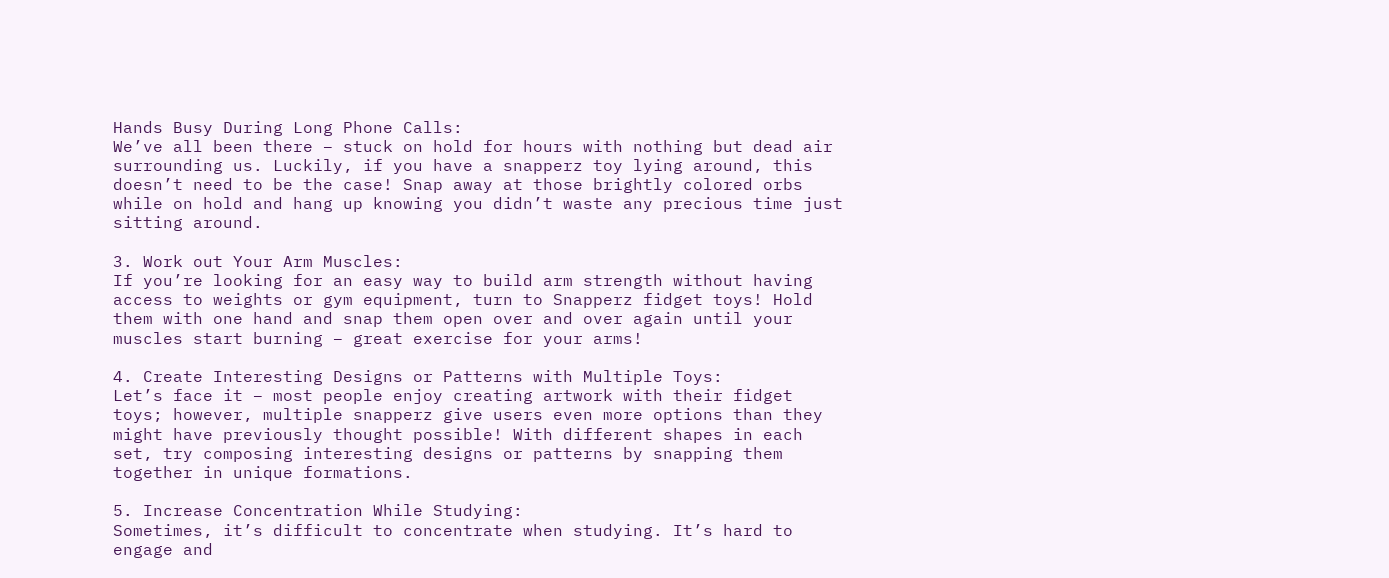Hands Busy During Long Phone Calls:
We’ve all been there – stuck on hold for hours with nothing but dead air surrounding us. Luckily, if you have a snapperz toy lying around, this doesn’t need to be the case! Snap away at those brightly colored orbs while on hold and hang up knowing you didn’t waste any precious time just sitting around.

3. Work out Your Arm Muscles:
If you’re looking for an easy way to build arm strength without having access to weights or gym equipment, turn to Snapperz fidget toys! Hold them with one hand and snap them open over and over again until your muscles start burning – great exercise for your arms!

4. Create Interesting Designs or Patterns with Multiple Toys:
Let’s face it – most people enjoy creating artwork with their fidget toys; however, multiple snapperz give users even more options than they might have previously thought possible! With different shapes in each set, try composing interesting designs or patterns by snapping them together in unique formations.

5. Increase Concentration While Studying:
Sometimes, it’s difficult to concentrate when studying. It’s hard to engage and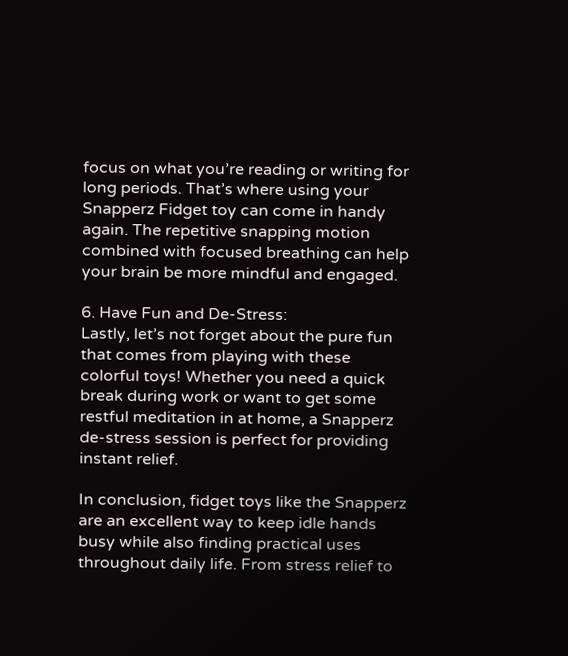focus on what you’re reading or writing for long periods. That’s where using your Snapperz Fidget toy can come in handy again. The repetitive snapping motion combined with focused breathing can help your brain be more mindful and engaged.

6. Have Fun and De-Stress:
Lastly, let’s not forget about the pure fun that comes from playing with these colorful toys! Whether you need a quick break during work or want to get some restful meditation in at home, a Snapperz de-stress session is perfect for providing instant relief.

In conclusion, fidget toys like the Snapperz are an excellent way to keep idle hands busy while also finding practical uses throughout daily life. From stress relief to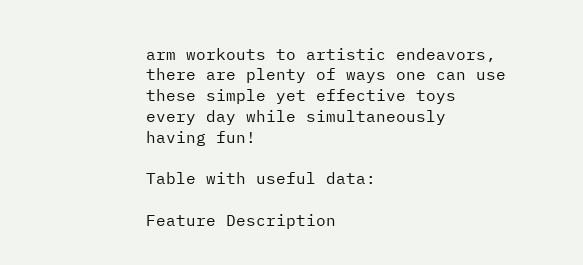arm workouts to artistic endeavors, there are plenty of ways one can use these simple yet effective toys every day while simultaneously having fun!

Table with useful data:

Feature Description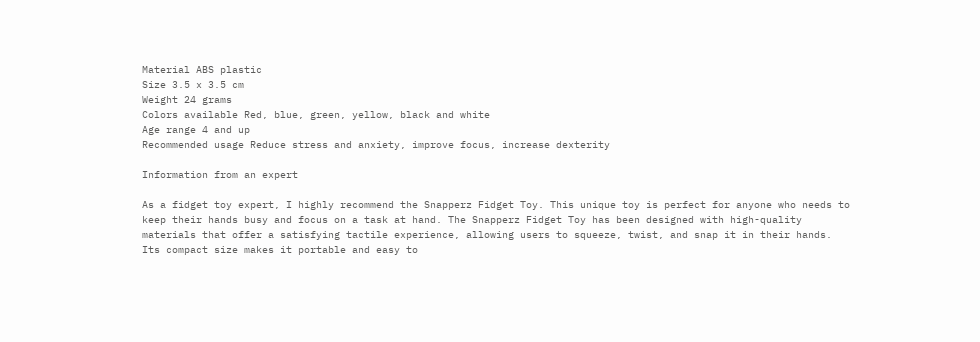Material ABS plastic
Size 3.5 x 3.5 cm
Weight 24 grams
Colors available Red, blue, green, yellow, black and white
Age range 4 and up
Recommended usage Reduce stress and anxiety, improve focus, increase dexterity

Information from an expert

As a fidget toy expert, I highly recommend the Snapperz Fidget Toy. This unique toy is perfect for anyone who needs to keep their hands busy and focus on a task at hand. The Snapperz Fidget Toy has been designed with high-quality materials that offer a satisfying tactile experience, allowing users to squeeze, twist, and snap it in their hands. Its compact size makes it portable and easy to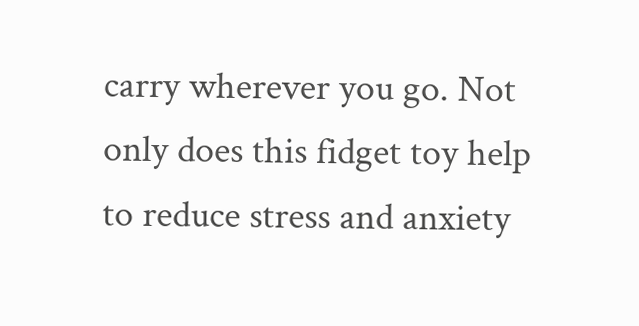carry wherever you go. Not only does this fidget toy help to reduce stress and anxiety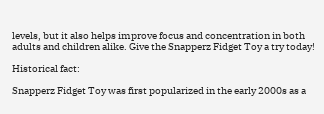levels, but it also helps improve focus and concentration in both adults and children alike. Give the Snapperz Fidget Toy a try today!

Historical fact:

Snapperz Fidget Toy was first popularized in the early 2000s as a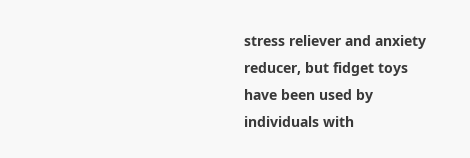stress reliever and anxiety reducer, but fidget toys have been used by individuals with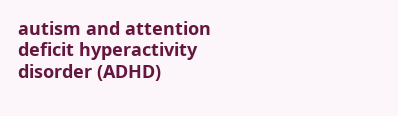autism and attention deficit hyperactivity disorder (ADHD)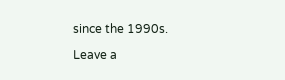since the 1990s.

Leave a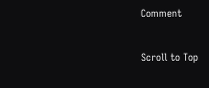Comment

Scroll to Top